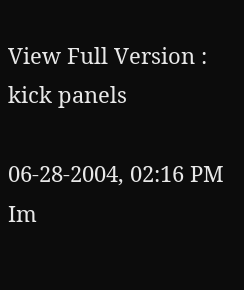View Full Version : kick panels

06-28-2004, 02:16 PM
Im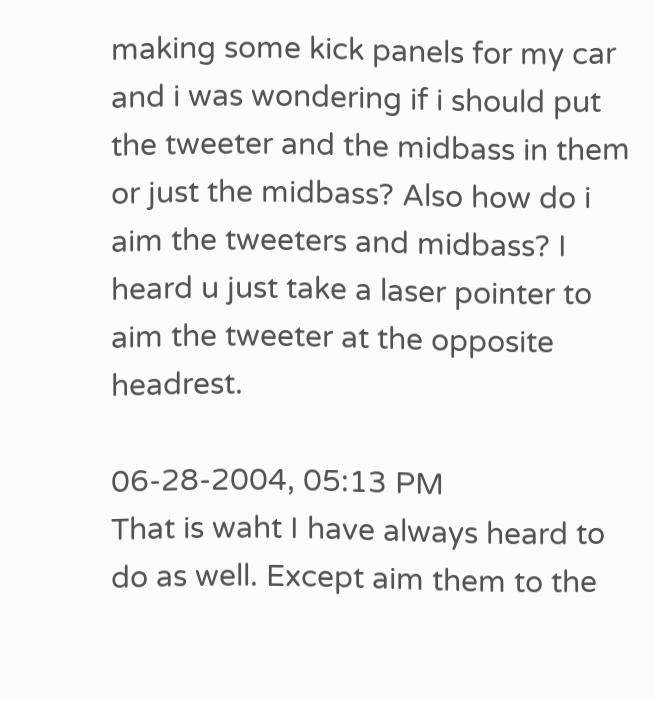making some kick panels for my car and i was wondering if i should put the tweeter and the midbass in them or just the midbass? Also how do i aim the tweeters and midbass? I heard u just take a laser pointer to aim the tweeter at the opposite headrest.

06-28-2004, 05:13 PM
That is waht I have always heard to do as well. Except aim them to the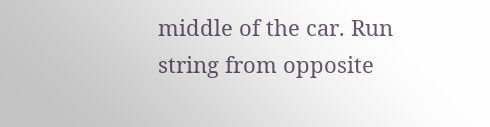middle of the car. Run string from opposite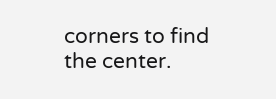corners to find the center.